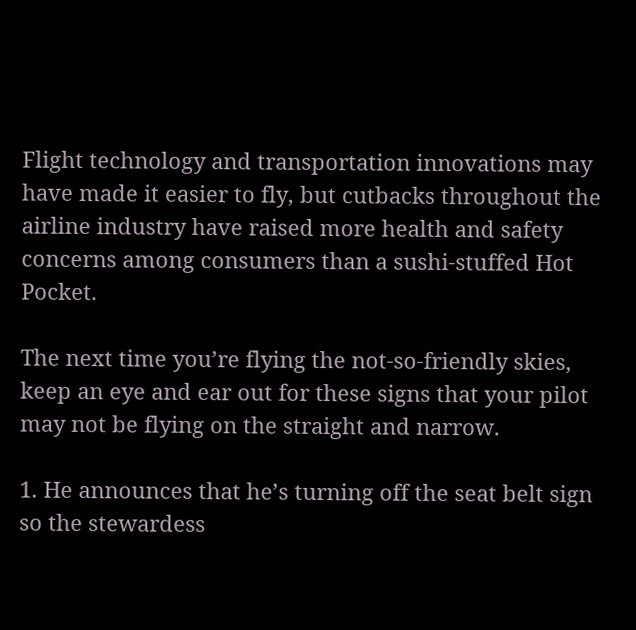Flight technology and transportation innovations may have made it easier to fly, but cutbacks throughout the airline industry have raised more health and safety concerns among consumers than a sushi-stuffed Hot Pocket.

The next time you’re flying the not-so-friendly skies, keep an eye and ear out for these signs that your pilot may not be flying on the straight and narrow.

1. He announces that he’s turning off the seat belt sign so the stewardess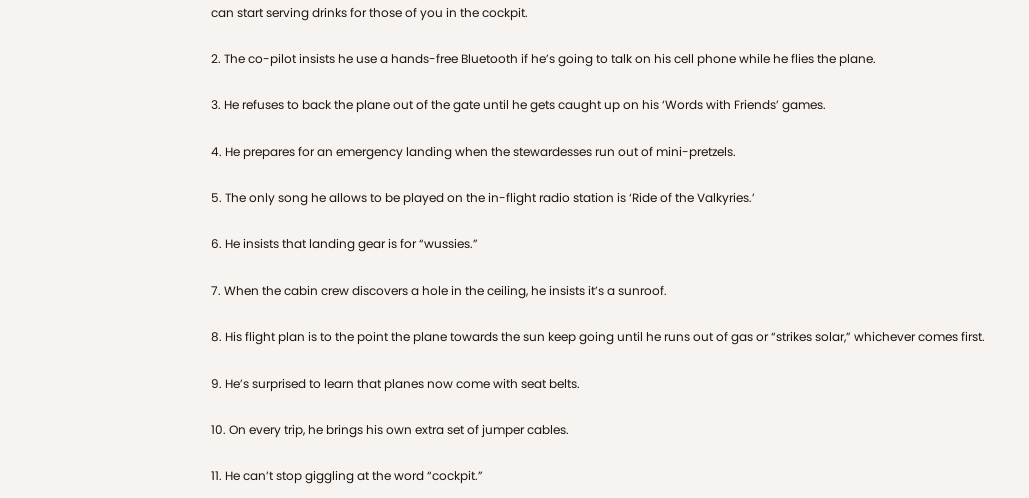can start serving drinks for those of you in the cockpit.

2. The co-pilot insists he use a hands-free Bluetooth if he’s going to talk on his cell phone while he flies the plane.

3. He refuses to back the plane out of the gate until he gets caught up on his ‘Words with Friends’ games.

4. He prepares for an emergency landing when the stewardesses run out of mini-pretzels.

5. The only song he allows to be played on the in-flight radio station is ‘Ride of the Valkyries.’

6. He insists that landing gear is for “wussies.”

7. When the cabin crew discovers a hole in the ceiling, he insists it’s a sunroof.

8. His flight plan is to the point the plane towards the sun keep going until he runs out of gas or “strikes solar,” whichever comes first.

9. He’s surprised to learn that planes now come with seat belts.

10. On every trip, he brings his own extra set of jumper cables.

11. He can’t stop giggling at the word “cockpit.”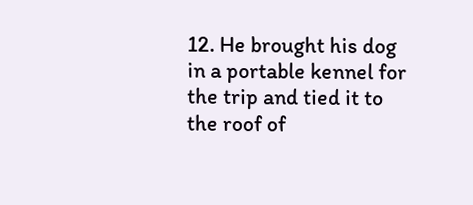12. He brought his dog in a portable kennel for the trip and tied it to the roof of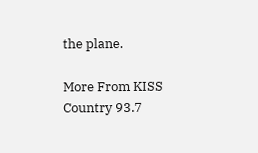the plane.

More From KISS Country 93.7